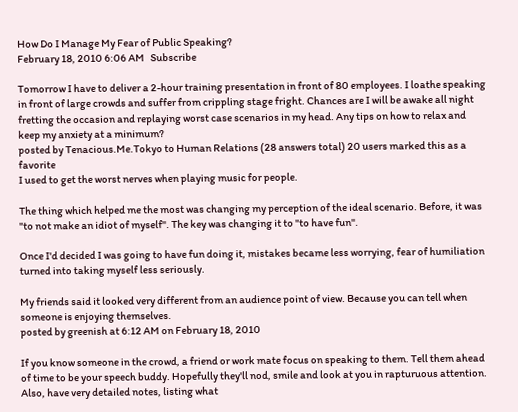How Do I Manage My Fear of Public Speaking?
February 18, 2010 6:06 AM   Subscribe

Tomorrow I have to deliver a 2-hour training presentation in front of 80 employees. I loathe speaking in front of large crowds and suffer from crippling stage fright. Chances are I will be awake all night fretting the occasion and replaying worst case scenarios in my head. Any tips on how to relax and keep my anxiety at a minimum?
posted by Tenacious.Me.Tokyo to Human Relations (28 answers total) 20 users marked this as a favorite
I used to get the worst nerves when playing music for people.

The thing which helped me the most was changing my perception of the ideal scenario. Before, it was "to not make an idiot of myself". The key was changing it to "to have fun".

Once I'd decided I was going to have fun doing it, mistakes became less worrying, fear of humiliation turned into taking myself less seriously.

My friends said it looked very different from an audience point of view. Because you can tell when someone is enjoying themselves.
posted by greenish at 6:12 AM on February 18, 2010

If you know someone in the crowd, a friend or work mate focus on speaking to them. Tell them ahead of time to be your speech buddy. Hopefully they'll nod, smile and look at you in rapturuous attention. Also, have very detailed notes, listing what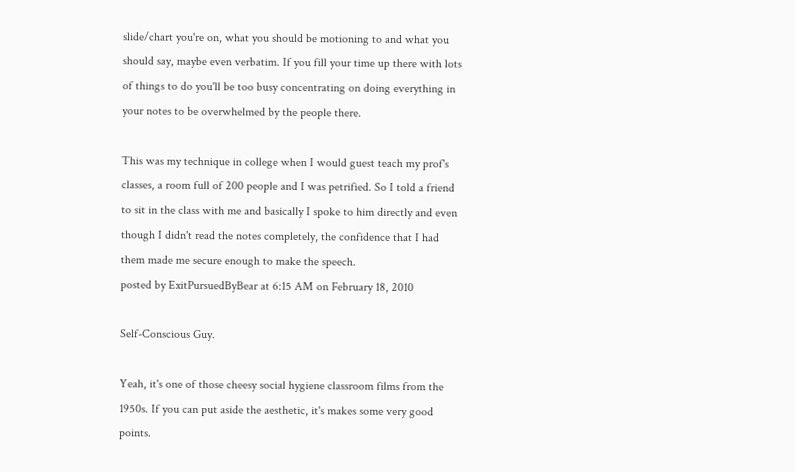slide/chart you're on, what you should be motioning to and what you should say, maybe even verbatim. If you fill your time up there with lots of things to do you'll be too busy concentrating on doing everything in your notes to be overwhelmed by the people there.

This was my technique in college when I would guest teach my prof's classes, a room full of 200 people and I was petrified. So I told a friend to sit in the class with me and basically I spoke to him directly and even though I didn't read the notes completely, the confidence that I had them made me secure enough to make the speech.
posted by ExitPursuedByBear at 6:15 AM on February 18, 2010

Self-Conscious Guy.

Yeah, it's one of those cheesy social hygiene classroom films from the 1950s. If you can put aside the aesthetic, it's makes some very good points.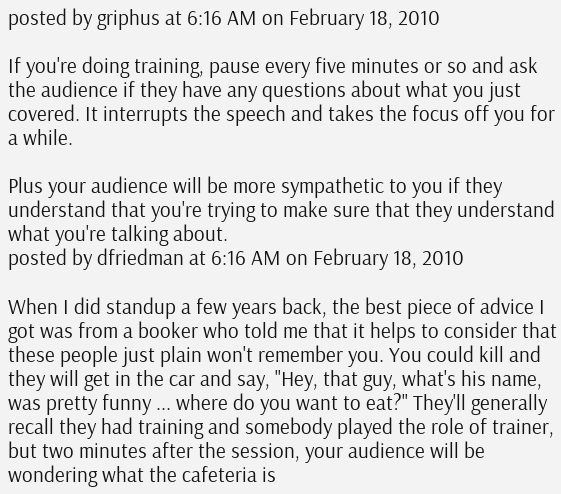posted by griphus at 6:16 AM on February 18, 2010

If you're doing training, pause every five minutes or so and ask the audience if they have any questions about what you just covered. It interrupts the speech and takes the focus off you for a while.

Plus your audience will be more sympathetic to you if they understand that you're trying to make sure that they understand what you're talking about.
posted by dfriedman at 6:16 AM on February 18, 2010

When I did standup a few years back, the best piece of advice I got was from a booker who told me that it helps to consider that these people just plain won't remember you. You could kill and they will get in the car and say, "Hey, that guy, what's his name, was pretty funny ... where do you want to eat?" They'll generally recall they had training and somebody played the role of trainer, but two minutes after the session, your audience will be wondering what the cafeteria is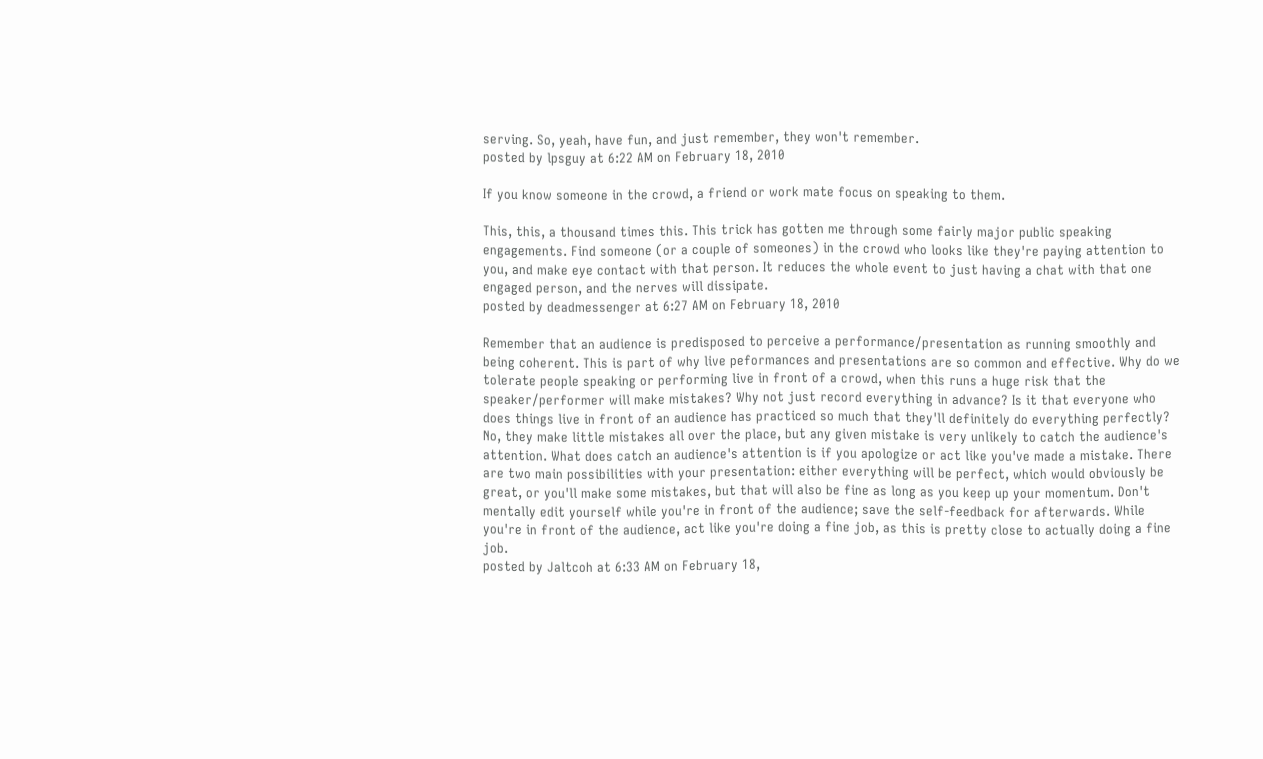serving. So, yeah, have fun, and just remember, they won't remember.
posted by lpsguy at 6:22 AM on February 18, 2010

If you know someone in the crowd, a friend or work mate focus on speaking to them.

This, this, a thousand times this. This trick has gotten me through some fairly major public speaking engagements. Find someone (or a couple of someones) in the crowd who looks like they're paying attention to you, and make eye contact with that person. It reduces the whole event to just having a chat with that one engaged person, and the nerves will dissipate.
posted by deadmessenger at 6:27 AM on February 18, 2010

Remember that an audience is predisposed to perceive a performance/presentation as running smoothly and being coherent. This is part of why live peformances and presentations are so common and effective. Why do we tolerate people speaking or performing live in front of a crowd, when this runs a huge risk that the speaker/performer will make mistakes? Why not just record everything in advance? Is it that everyone who does things live in front of an audience has practiced so much that they'll definitely do everything perfectly? No, they make little mistakes all over the place, but any given mistake is very unlikely to catch the audience's attention. What does catch an audience's attention is if you apologize or act like you've made a mistake. There are two main possibilities with your presentation: either everything will be perfect, which would obviously be great, or you'll make some mistakes, but that will also be fine as long as you keep up your momentum. Don't mentally edit yourself while you're in front of the audience; save the self-feedback for afterwards. While you're in front of the audience, act like you're doing a fine job, as this is pretty close to actually doing a fine job.
posted by Jaltcoh at 6:33 AM on February 18,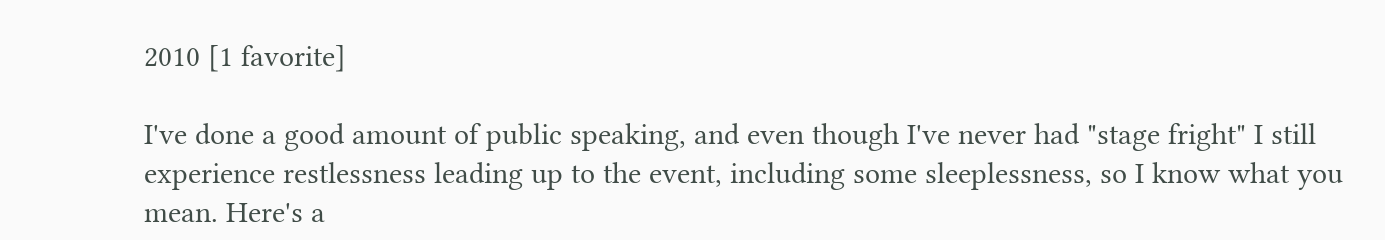2010 [1 favorite]

I've done a good amount of public speaking, and even though I've never had "stage fright" I still experience restlessness leading up to the event, including some sleeplessness, so I know what you mean. Here's a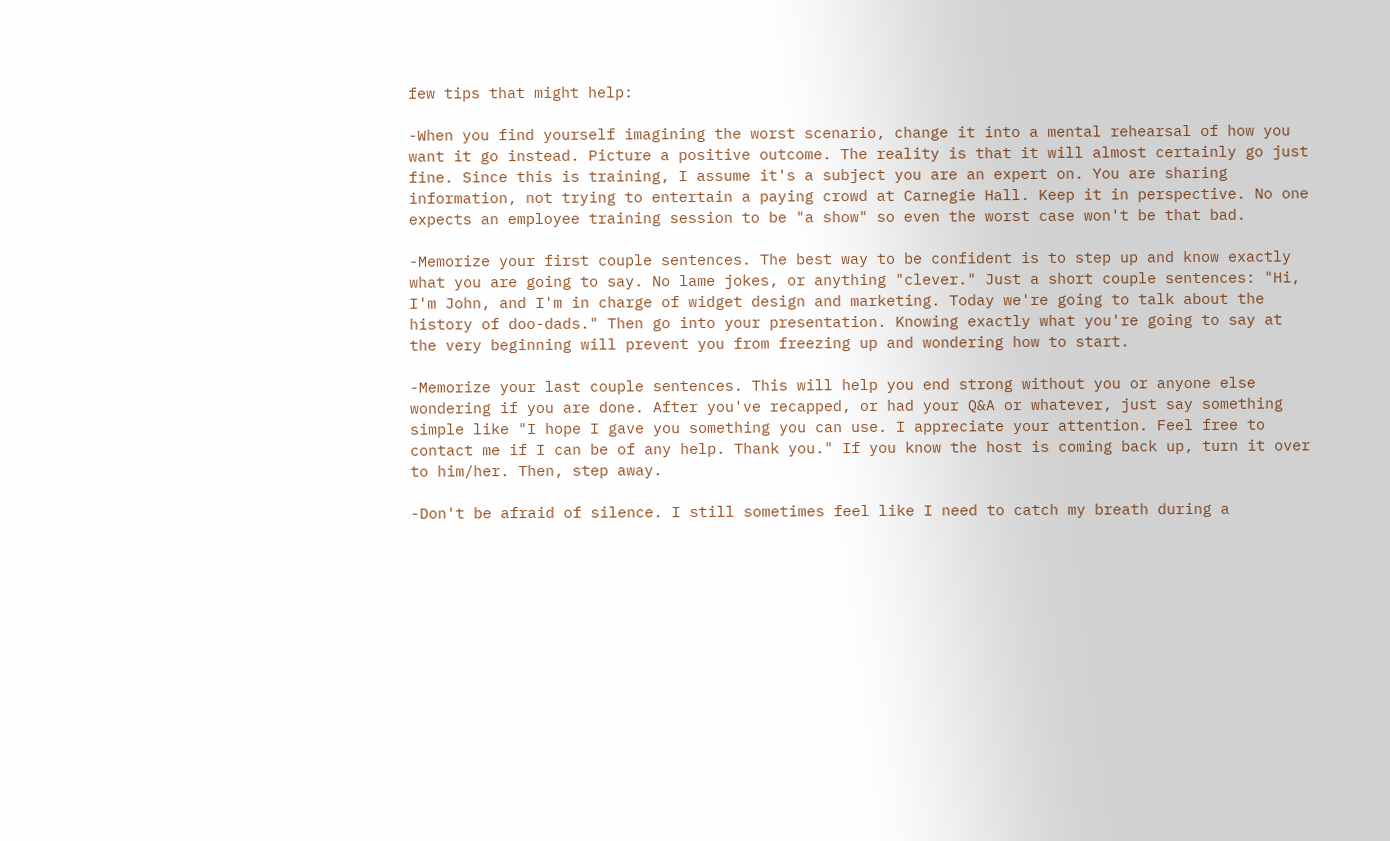few tips that might help:

-When you find yourself imagining the worst scenario, change it into a mental rehearsal of how you want it go instead. Picture a positive outcome. The reality is that it will almost certainly go just fine. Since this is training, I assume it's a subject you are an expert on. You are sharing information, not trying to entertain a paying crowd at Carnegie Hall. Keep it in perspective. No one expects an employee training session to be "a show" so even the worst case won't be that bad.

-Memorize your first couple sentences. The best way to be confident is to step up and know exactly what you are going to say. No lame jokes, or anything "clever." Just a short couple sentences: "Hi, I'm John, and I'm in charge of widget design and marketing. Today we're going to talk about the history of doo-dads." Then go into your presentation. Knowing exactly what you're going to say at the very beginning will prevent you from freezing up and wondering how to start.

-Memorize your last couple sentences. This will help you end strong without you or anyone else wondering if you are done. After you've recapped, or had your Q&A or whatever, just say something simple like "I hope I gave you something you can use. I appreciate your attention. Feel free to contact me if I can be of any help. Thank you." If you know the host is coming back up, turn it over to him/her. Then, step away.

-Don't be afraid of silence. I still sometimes feel like I need to catch my breath during a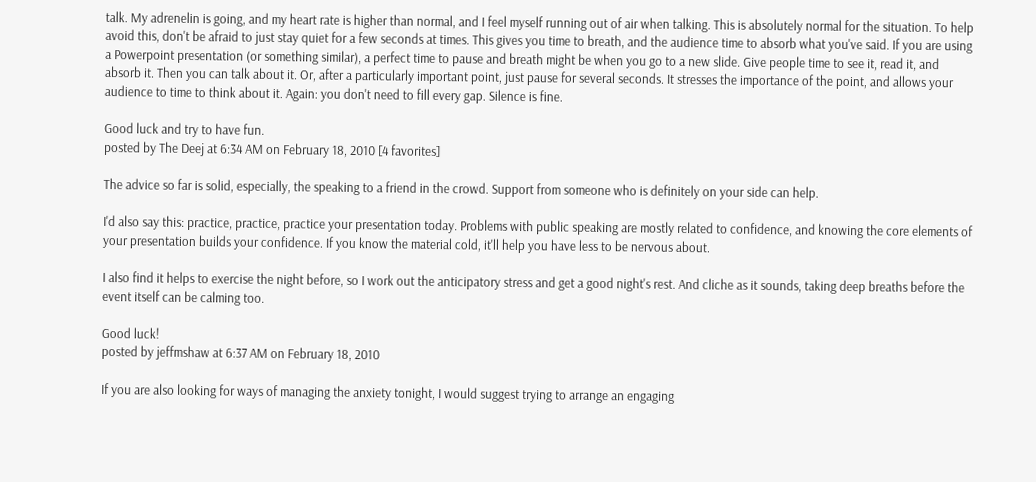talk. My adrenelin is going, and my heart rate is higher than normal, and I feel myself running out of air when talking. This is absolutely normal for the situation. To help avoid this, don't be afraid to just stay quiet for a few seconds at times. This gives you time to breath, and the audience time to absorb what you've said. If you are using a Powerpoint presentation (or something similar), a perfect time to pause and breath might be when you go to a new slide. Give people time to see it, read it, and absorb it. Then you can talk about it. Or, after a particularly important point, just pause for several seconds. It stresses the importance of the point, and allows your audience to time to think about it. Again: you don't need to fill every gap. Silence is fine.

Good luck and try to have fun.
posted by The Deej at 6:34 AM on February 18, 2010 [4 favorites]

The advice so far is solid, especially, the speaking to a friend in the crowd. Support from someone who is definitely on your side can help.

I'd also say this: practice, practice, practice your presentation today. Problems with public speaking are mostly related to confidence, and knowing the core elements of your presentation builds your confidence. If you know the material cold, it'll help you have less to be nervous about.

I also find it helps to exercise the night before, so I work out the anticipatory stress and get a good night's rest. And cliche as it sounds, taking deep breaths before the event itself can be calming too.

Good luck!
posted by jeffmshaw at 6:37 AM on February 18, 2010

If you are also looking for ways of managing the anxiety tonight, I would suggest trying to arrange an engaging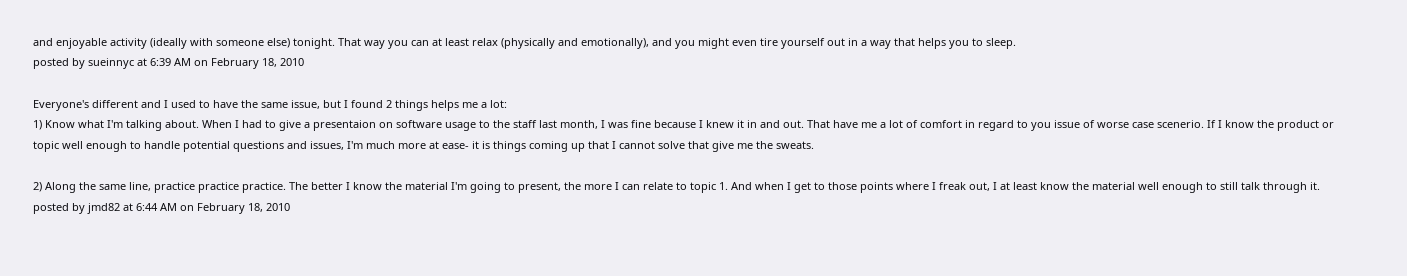and enjoyable activity (ideally with someone else) tonight. That way you can at least relax (physically and emotionally), and you might even tire yourself out in a way that helps you to sleep.
posted by sueinnyc at 6:39 AM on February 18, 2010

Everyone's different and I used to have the same issue, but I found 2 things helps me a lot:
1) Know what I'm talking about. When I had to give a presentaion on software usage to the staff last month, I was fine because I knew it in and out. That have me a lot of comfort in regard to you issue of worse case scenerio. If I know the product or topic well enough to handle potential questions and issues, I'm much more at ease- it is things coming up that I cannot solve that give me the sweats.

2) Along the same line, practice practice practice. The better I know the material I'm going to present, the more I can relate to topic 1. And when I get to those points where I freak out, I at least know the material well enough to still talk through it.
posted by jmd82 at 6:44 AM on February 18, 2010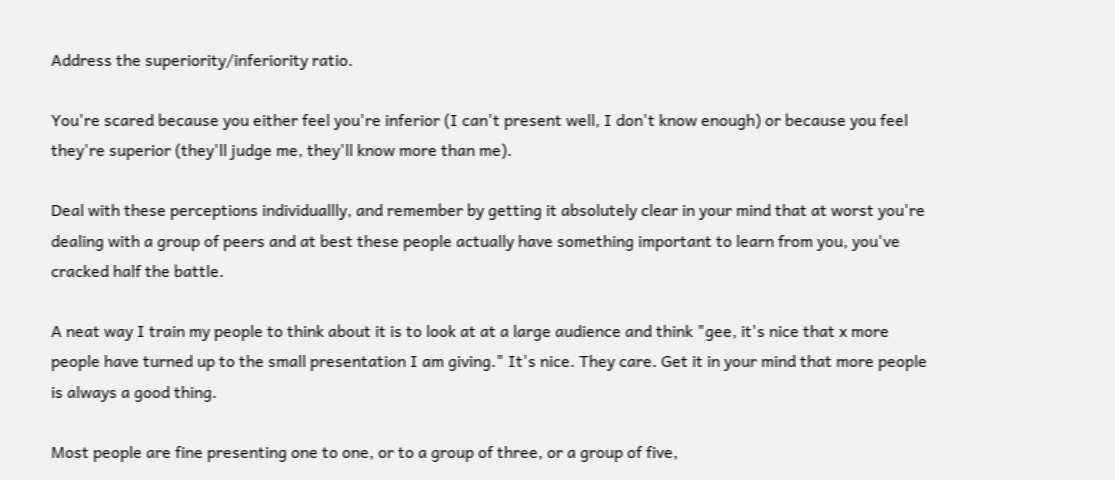Address the superiority/inferiority ratio.

You're scared because you either feel you're inferior (I can't present well, I don't know enough) or because you feel they're superior (they'll judge me, they'll know more than me).

Deal with these perceptions individuallly, and remember by getting it absolutely clear in your mind that at worst you're dealing with a group of peers and at best these people actually have something important to learn from you, you've cracked half the battle.

A neat way I train my people to think about it is to look at at a large audience and think "gee, it's nice that x more people have turned up to the small presentation I am giving." It's nice. They care. Get it in your mind that more people is always a good thing.

Most people are fine presenting one to one, or to a group of three, or a group of five,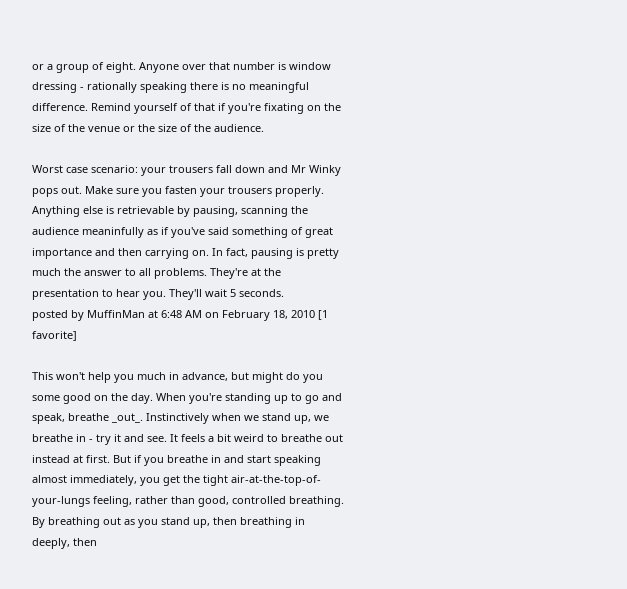or a group of eight. Anyone over that number is window dressing - rationally speaking there is no meaningful difference. Remind yourself of that if you're fixating on the size of the venue or the size of the audience.

Worst case scenario: your trousers fall down and Mr Winky pops out. Make sure you fasten your trousers properly. Anything else is retrievable by pausing, scanning the audience meaninfully as if you've said something of great importance and then carrying on. In fact, pausing is pretty much the answer to all problems. They're at the presentation to hear you. They'll wait 5 seconds.
posted by MuffinMan at 6:48 AM on February 18, 2010 [1 favorite]

This won't help you much in advance, but might do you some good on the day. When you're standing up to go and speak, breathe _out_. Instinctively when we stand up, we breathe in - try it and see. It feels a bit weird to breathe out instead at first. But if you breathe in and start speaking almost immediately, you get the tight air-at-the-top-of-your-lungs feeling, rather than good, controlled breathing. By breathing out as you stand up, then breathing in deeply, then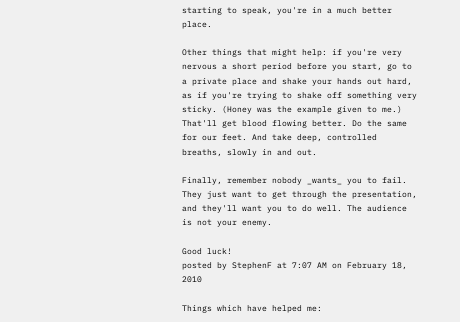starting to speak, you're in a much better place.

Other things that might help: if you're very nervous a short period before you start, go to a private place and shake your hands out hard, as if you're trying to shake off something very sticky. (Honey was the example given to me.) That'll get blood flowing better. Do the same for our feet. And take deep, controlled breaths, slowly in and out.

Finally, remember nobody _wants_ you to fail. They just want to get through the presentation, and they'll want you to do well. The audience is not your enemy.

Good luck!
posted by StephenF at 7:07 AM on February 18, 2010

Things which have helped me: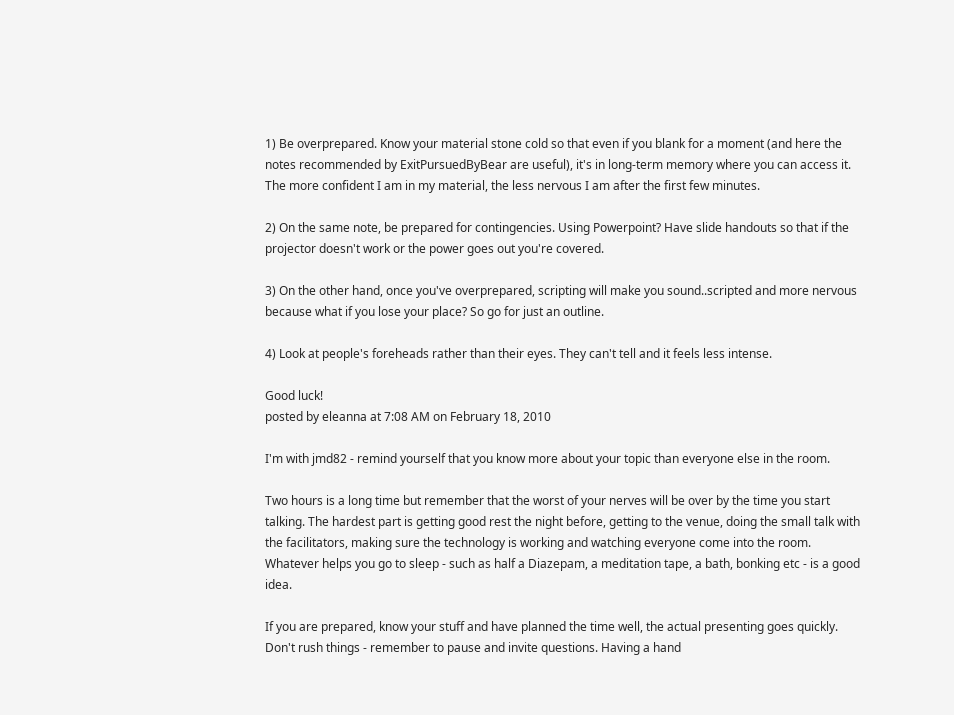1) Be overprepared. Know your material stone cold so that even if you blank for a moment (and here the notes recommended by ExitPursuedByBear are useful), it's in long-term memory where you can access it. The more confident I am in my material, the less nervous I am after the first few minutes.

2) On the same note, be prepared for contingencies. Using Powerpoint? Have slide handouts so that if the projector doesn't work or the power goes out you're covered.

3) On the other hand, once you've overprepared, scripting will make you sound..scripted and more nervous because what if you lose your place? So go for just an outline.

4) Look at people's foreheads rather than their eyes. They can't tell and it feels less intense.

Good luck!
posted by eleanna at 7:08 AM on February 18, 2010

I'm with jmd82 - remind yourself that you know more about your topic than everyone else in the room.

Two hours is a long time but remember that the worst of your nerves will be over by the time you start talking. The hardest part is getting good rest the night before, getting to the venue, doing the small talk with the facilitators, making sure the technology is working and watching everyone come into the room. Whatever helps you go to sleep - such as half a Diazepam, a meditation tape, a bath, bonking etc - is a good idea.

If you are prepared, know your stuff and have planned the time well, the actual presenting goes quickly. Don't rush things - remember to pause and invite questions. Having a hand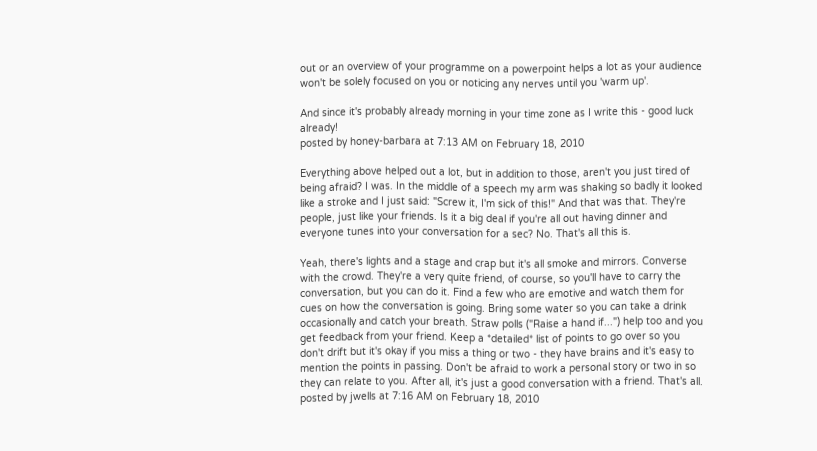out or an overview of your programme on a powerpoint helps a lot as your audience won't be solely focused on you or noticing any nerves until you 'warm up'.

And since it's probably already morning in your time zone as I write this - good luck already!
posted by honey-barbara at 7:13 AM on February 18, 2010

Everything above helped out a lot, but in addition to those, aren't you just tired of being afraid? I was. In the middle of a speech my arm was shaking so badly it looked like a stroke and I just said: "Screw it, I'm sick of this!" And that was that. They're people, just like your friends. Is it a big deal if you're all out having dinner and everyone tunes into your conversation for a sec? No. That's all this is.

Yeah, there's lights and a stage and crap but it's all smoke and mirrors. Converse with the crowd. They're a very quite friend, of course, so you'll have to carry the conversation, but you can do it. Find a few who are emotive and watch them for cues on how the conversation is going. Bring some water so you can take a drink occasionally and catch your breath. Straw polls ("Raise a hand if...") help too and you get feedback from your friend. Keep a *detailed* list of points to go over so you don't drift but it's okay if you miss a thing or two - they have brains and it's easy to mention the points in passing. Don't be afraid to work a personal story or two in so they can relate to you. After all, it's just a good conversation with a friend. That's all.
posted by jwells at 7:16 AM on February 18, 2010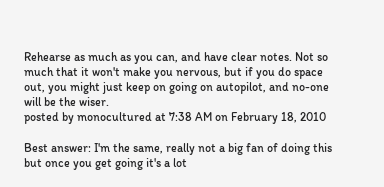Rehearse as much as you can, and have clear notes. Not so much that it won't make you nervous, but if you do space out, you might just keep on going on autopilot, and no-one will be the wiser.
posted by monocultured at 7:38 AM on February 18, 2010

Best answer: I'm the same, really not a big fan of doing this but once you get going it's a lot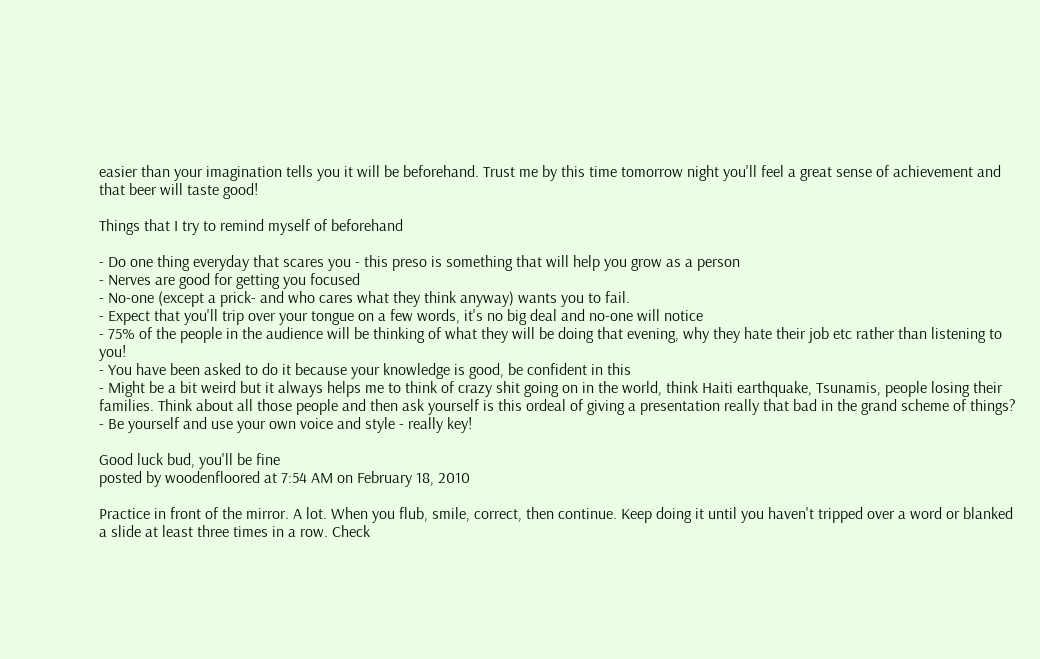easier than your imagination tells you it will be beforehand. Trust me by this time tomorrow night you'll feel a great sense of achievement and that beer will taste good!

Things that I try to remind myself of beforehand

- Do one thing everyday that scares you - this preso is something that will help you grow as a person
- Nerves are good for getting you focused
- No-one (except a prick- and who cares what they think anyway) wants you to fail.
- Expect that you'll trip over your tongue on a few words, it's no big deal and no-one will notice
- 75% of the people in the audience will be thinking of what they will be doing that evening, why they hate their job etc rather than listening to you!
- You have been asked to do it because your knowledge is good, be confident in this
- Might be a bit weird but it always helps me to think of crazy shit going on in the world, think Haiti earthquake, Tsunamis, people losing their families. Think about all those people and then ask yourself is this ordeal of giving a presentation really that bad in the grand scheme of things?
- Be yourself and use your own voice and style - really key!

Good luck bud, you'll be fine
posted by woodenfloored at 7:54 AM on February 18, 2010

Practice in front of the mirror. A lot. When you flub, smile, correct, then continue. Keep doing it until you haven't tripped over a word or blanked a slide at least three times in a row. Check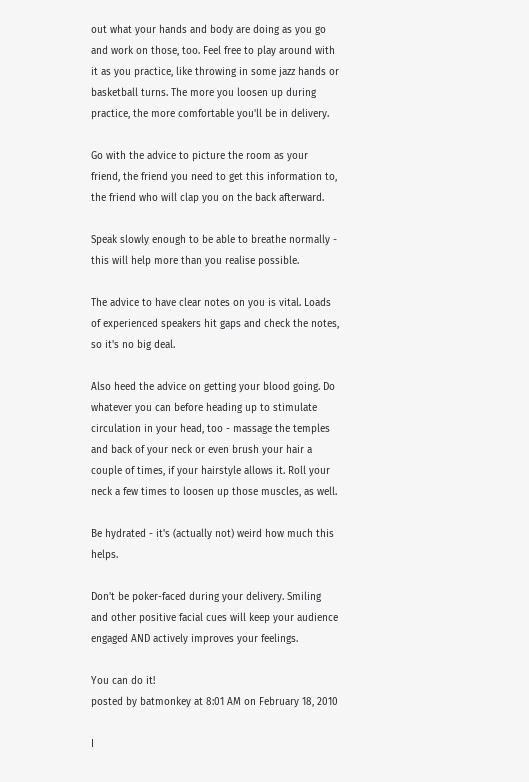out what your hands and body are doing as you go and work on those, too. Feel free to play around with it as you practice, like throwing in some jazz hands or basketball turns. The more you loosen up during practice, the more comfortable you'll be in delivery.

Go with the advice to picture the room as your friend, the friend you need to get this information to, the friend who will clap you on the back afterward.

Speak slowly enough to be able to breathe normally - this will help more than you realise possible.

The advice to have clear notes on you is vital. Loads of experienced speakers hit gaps and check the notes, so it's no big deal.

Also heed the advice on getting your blood going. Do whatever you can before heading up to stimulate circulation in your head, too - massage the temples and back of your neck or even brush your hair a couple of times, if your hairstyle allows it. Roll your neck a few times to loosen up those muscles, as well.

Be hydrated - it's (actually not) weird how much this helps.

Don't be poker-faced during your delivery. Smiling and other positive facial cues will keep your audience engaged AND actively improves your feelings.

You can do it!
posted by batmonkey at 8:01 AM on February 18, 2010

I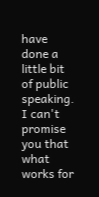have done a little bit of public speaking. I can't promise you that what works for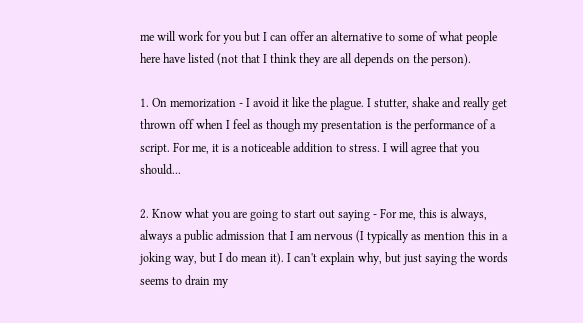me will work for you but I can offer an alternative to some of what people here have listed (not that I think they are all depends on the person).

1. On memorization - I avoid it like the plague. I stutter, shake and really get thrown off when I feel as though my presentation is the performance of a script. For me, it is a noticeable addition to stress. I will agree that you should...

2. Know what you are going to start out saying - For me, this is always, always a public admission that I am nervous (I typically as mention this in a joking way, but I do mean it). I can't explain why, but just saying the words seems to drain my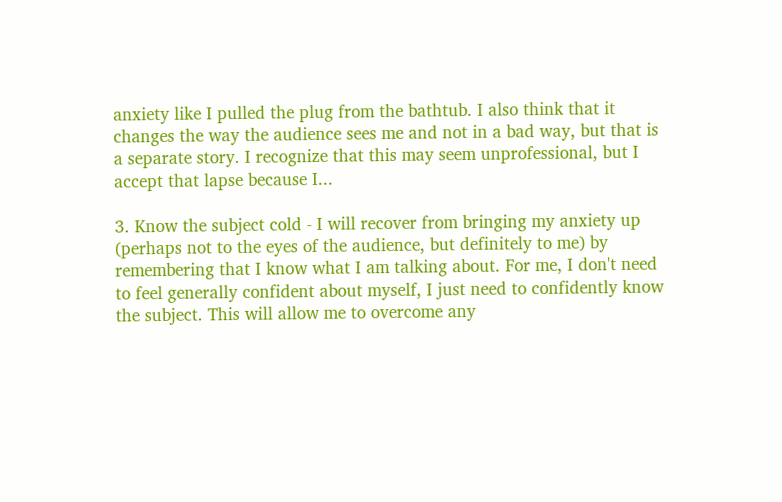anxiety like I pulled the plug from the bathtub. I also think that it changes the way the audience sees me and not in a bad way, but that is a separate story. I recognize that this may seem unprofessional, but I accept that lapse because I...

3. Know the subject cold - I will recover from bringing my anxiety up (perhaps not to the eyes of the audience, but definitely to me) by remembering that I know what I am talking about. For me, I don't need to feel generally confident about myself, I just need to confidently know the subject. This will allow me to overcome any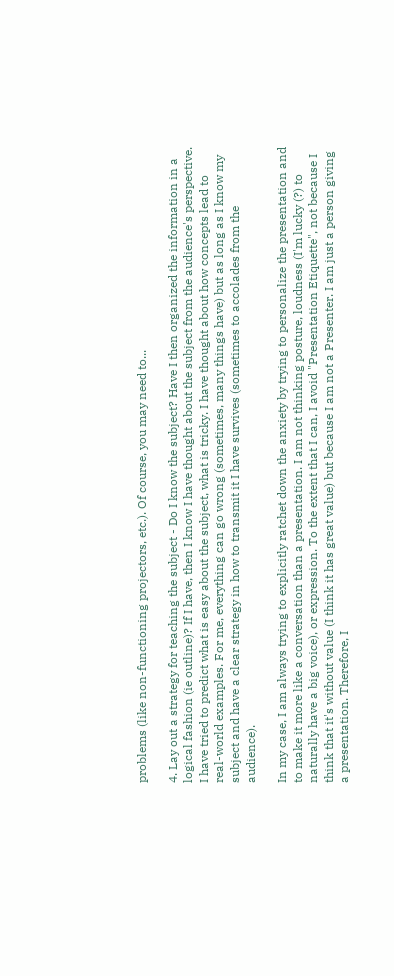problems (like non-functioning projectors, etc.). Of course, you may need to...

4. Lay out a strategy for teaching the subject - Do I know the subject? Have I then organized the information in a logical fashion (ie outline)? If I have, then I know I have thought about the subject from the audience's perspective. I have tried to predict what is easy about the subject, what is tricky. I have thought about how concepts lead to real-world examples. For me, everything can go wrong (sometimes, many things have) but as long as I know my subject and have a clear strategy in how to transmit it I have survives (sometimes to accolades from the audience).

In my case, I am always trying to explicitly ratchet down the anxiety by trying to personalize the presentation and to make it more like a conversation than a presentation. I am not thinking posture, loudness (I'm lucky (?) to naturally have a big voice), or expression. To the extent that I can, I avoid "Presentation Etiquette", not because I think that it's without value (I think it has great value) but because I am not a Presenter. I am just a person giving a presentation. Therefore, I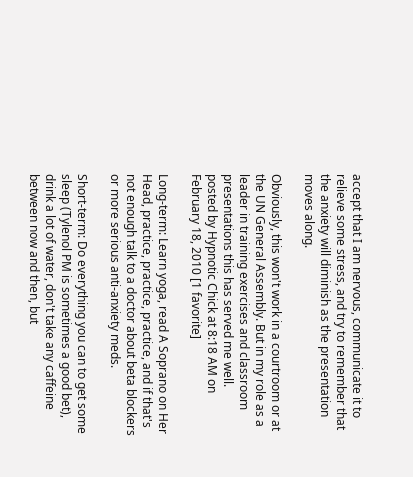accept that I am nervous, communicate it to relieve some stress, and try to remember that the anxiety will diminish as the presentation moves along.

Obviously, this won't work in a courtroom or at the UN General Assembly. But in my role as a leader in training exercises and classroom presentations this has served me well.
posted by Hypnotic Chick at 8:18 AM on February 18, 2010 [1 favorite]

Long-term: Learn yoga, read A Soprano on Her Head, practice, practice, practice, and if that's not enough talk to a doctor about beta blockers or more serious anti-anxiety meds.

Short-term: Do everything you can to get some sleep (Tylenol PM is sometimes a good bet), drink a lot of water, don't take any caffeine between now and then, but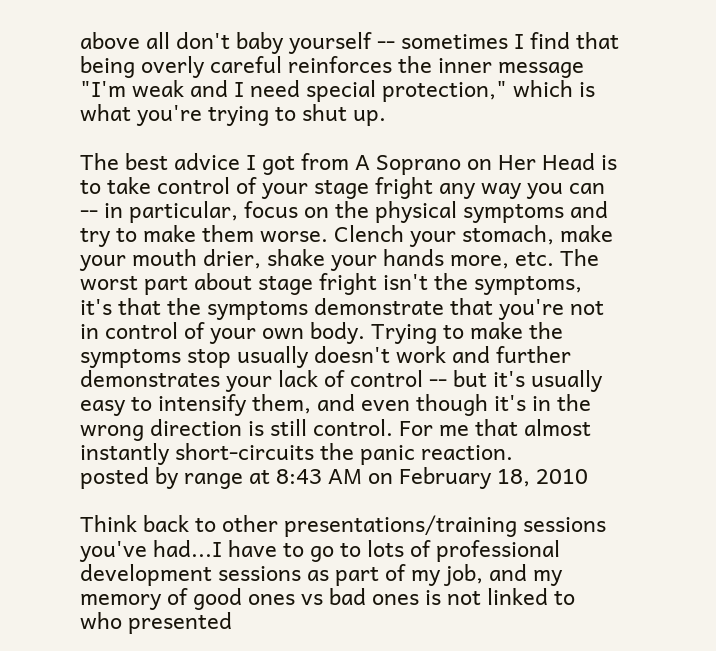above all don't baby yourself -- sometimes I find that being overly careful reinforces the inner message "I'm weak and I need special protection," which is what you're trying to shut up.

The best advice I got from A Soprano on Her Head is to take control of your stage fright any way you can -- in particular, focus on the physical symptoms and try to make them worse. Clench your stomach, make your mouth drier, shake your hands more, etc. The worst part about stage fright isn't the symptoms, it's that the symptoms demonstrate that you're not in control of your own body. Trying to make the symptoms stop usually doesn't work and further demonstrates your lack of control -- but it's usually easy to intensify them, and even though it's in the wrong direction is still control. For me that almost instantly short-circuits the panic reaction.
posted by range at 8:43 AM on February 18, 2010

Think back to other presentations/training sessions you've had...I have to go to lots of professional development sessions as part of my job, and my memory of good ones vs bad ones is not linked to who presented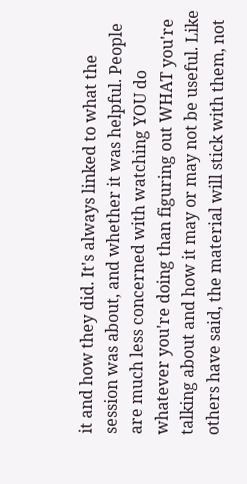it and how they did. It's always linked to what the session was about, and whether it was helpful. People are much less concerned with watching YOU do whatever you're doing than figuring out WHAT you're talking about and how it may or may not be useful. Like others have said, the material will stick with them, not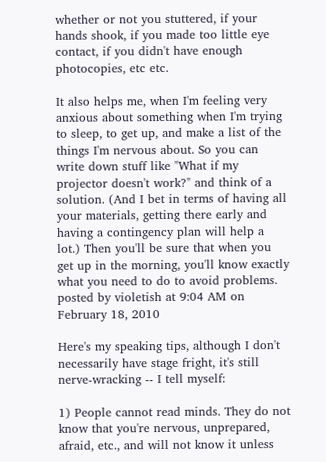whether or not you stuttered, if your hands shook, if you made too little eye contact, if you didn't have enough photocopies, etc etc.

It also helps me, when I'm feeling very anxious about something when I'm trying to sleep, to get up, and make a list of the things I'm nervous about. So you can write down stuff like "What if my projector doesn't work?" and think of a solution. (And I bet in terms of having all your materials, getting there early and having a contingency plan will help a lot.) Then you'll be sure that when you get up in the morning, you'll know exactly what you need to do to avoid problems.
posted by violetish at 9:04 AM on February 18, 2010

Here's my speaking tips, although I don't necessarily have stage fright, it's still nerve-wracking -- I tell myself:

1) People cannot read minds. They do not know that you're nervous, unprepared, afraid, etc., and will not know it unless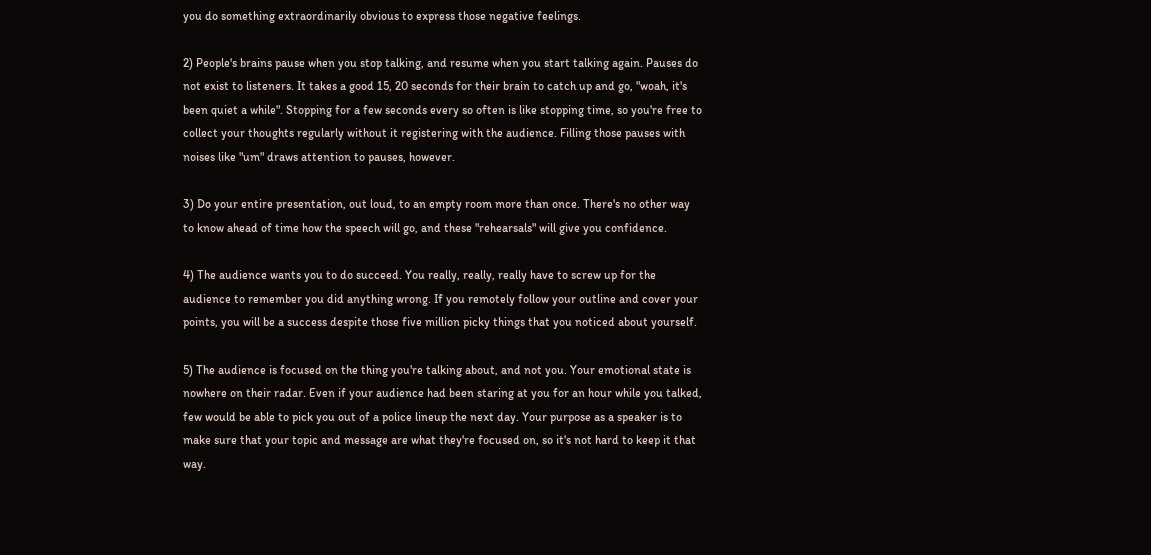you do something extraordinarily obvious to express those negative feelings.

2) People's brains pause when you stop talking, and resume when you start talking again. Pauses do not exist to listeners. It takes a good 15, 20 seconds for their brain to catch up and go, "woah, it's been quiet a while". Stopping for a few seconds every so often is like stopping time, so you're free to collect your thoughts regularly without it registering with the audience. Filling those pauses with noises like "um" draws attention to pauses, however.

3) Do your entire presentation, out loud, to an empty room more than once. There's no other way to know ahead of time how the speech will go, and these "rehearsals" will give you confidence.

4) The audience wants you to do succeed. You really, really, really have to screw up for the audience to remember you did anything wrong. If you remotely follow your outline and cover your points, you will be a success despite those five million picky things that you noticed about yourself.

5) The audience is focused on the thing you're talking about, and not you. Your emotional state is nowhere on their radar. Even if your audience had been staring at you for an hour while you talked, few would be able to pick you out of a police lineup the next day. Your purpose as a speaker is to make sure that your topic and message are what they're focused on, so it's not hard to keep it that way.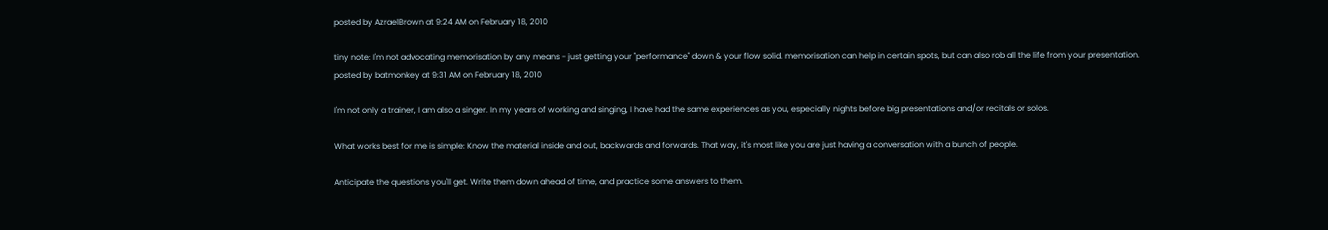posted by AzraelBrown at 9:24 AM on February 18, 2010

tiny note: I'm not advocating memorisation by any means - just getting your "performance" down & your flow solid. memorisation can help in certain spots, but can also rob all the life from your presentation.
posted by batmonkey at 9:31 AM on February 18, 2010

I'm not only a trainer, I am also a singer. In my years of working and singing, I have had the same experiences as you, especially nights before big presentations and/or recitals or solos.

What works best for me is simple: Know the material inside and out, backwards and forwards. That way, it's most like you are just having a conversation with a bunch of people.

Anticipate the questions you'll get. Write them down ahead of time, and practice some answers to them.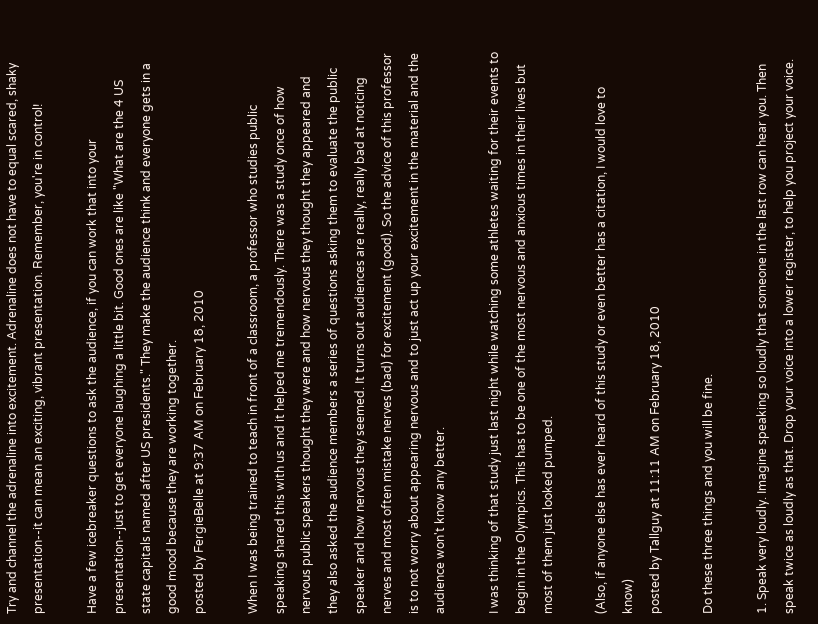Try and channel the adrenaline into excitement. Adrenaline does not have to equal scared, shaky presentation--it can mean an exciting, vibrant presentation. Remember, you're in control!

Have a few icebreaker questions to ask the audience, if you can work that into your presentation--just to get everyone laughing a little bit. Good ones are like "What are the 4 US state capitals named after US presidents." They make the audience think and everyone gets in a good mood because they are working together.
posted by FergieBelle at 9:37 AM on February 18, 2010

When I was being trained to teach in front of a classroom, a professor who studies public speaking shared this with us and it helped me tremendously. There was a study once of how nervous public speakers thought they were and how nervous they thought they appeared and they also asked the audience members a series of questions asking them to evaluate the public speaker and how nervous they seemed. It turns out audiences are really, really bad at noticing nerves and most often mistake nerves (bad) for excitement (good). So the advice of this professor is to not worry about appearing nervous and to just act up your excitement in the material and the audience won't know any better.

I was thinking of that study just last night while watching some athletes waiting for their events to begin in the Olympics. This has to be one of the most nervous and anxious times in their lives but most of them just looked pumped.

(Also, if anyone else has ever heard of this study or even better has a citation, I would love to know)
posted by Tallguy at 11:11 AM on February 18, 2010

Do these three things and you will be fine.

1. Speak very loudly. Imagine speaking so loudly that someone in the last row can hear you. Then speak twice as loudly as that. Drop your voice into a lower register, to help you project your voice.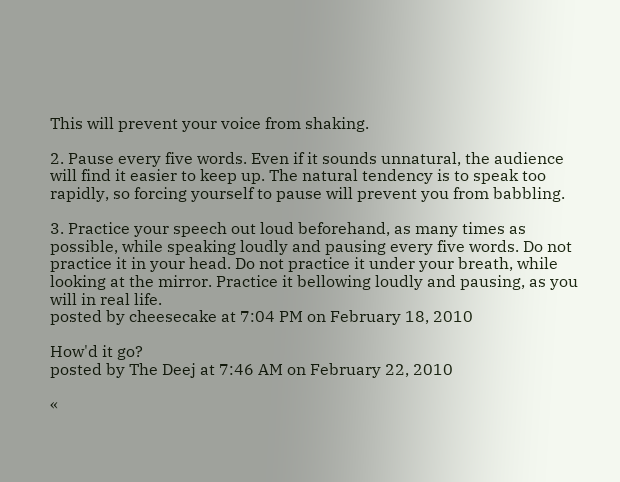This will prevent your voice from shaking.

2. Pause every five words. Even if it sounds unnatural, the audience will find it easier to keep up. The natural tendency is to speak too rapidly, so forcing yourself to pause will prevent you from babbling.

3. Practice your speech out loud beforehand, as many times as possible, while speaking loudly and pausing every five words. Do not practice it in your head. Do not practice it under your breath, while looking at the mirror. Practice it bellowing loudly and pausing, as you will in real life.
posted by cheesecake at 7:04 PM on February 18, 2010

How'd it go?
posted by The Deej at 7:46 AM on February 22, 2010

«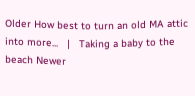Older How best to turn an old MA attic into more...   |   Taking a baby to the beach Newer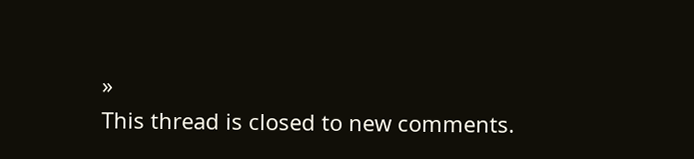»
This thread is closed to new comments.